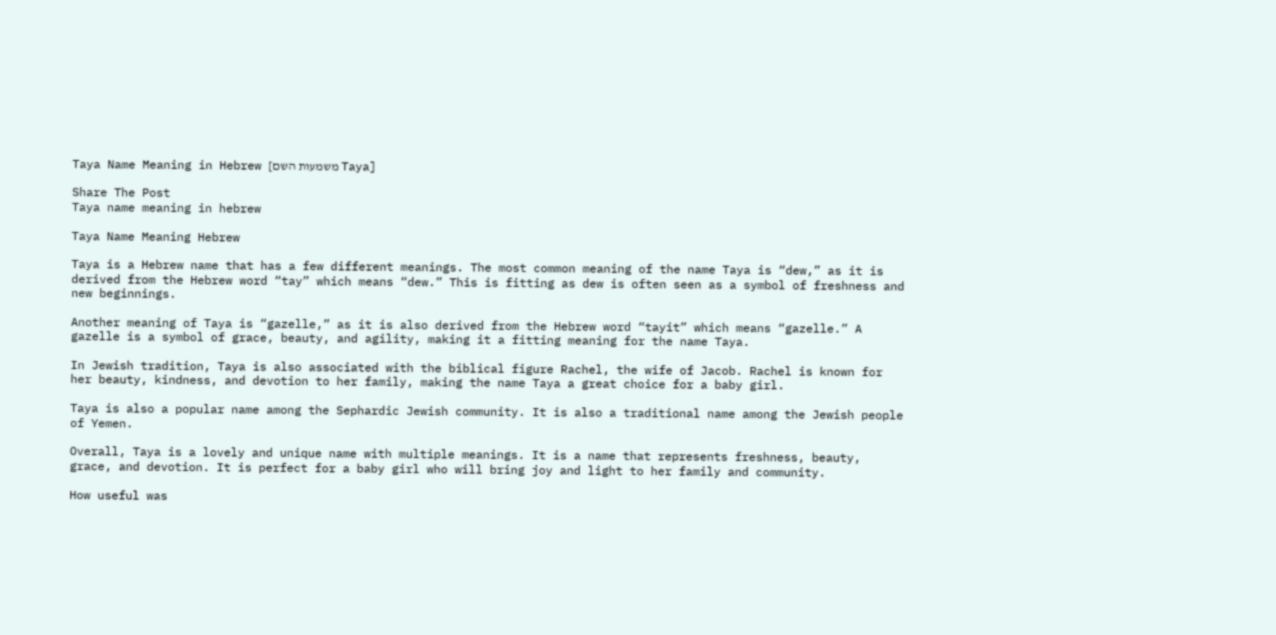Taya Name Meaning in Hebrew [משמעות השם Taya]

Share The Post
Taya name meaning in hebrew

Taya Name Meaning Hebrew

Taya is a Hebrew name that has a few different meanings. The most common meaning of the name Taya is “dew,” as it is derived from the Hebrew word “tay” which means “dew.” This is fitting as dew is often seen as a symbol of freshness and new beginnings.

Another meaning of Taya is “gazelle,” as it is also derived from the Hebrew word “tayit” which means “gazelle.” A gazelle is a symbol of grace, beauty, and agility, making it a fitting meaning for the name Taya.

In Jewish tradition, Taya is also associated with the biblical figure Rachel, the wife of Jacob. Rachel is known for her beauty, kindness, and devotion to her family, making the name Taya a great choice for a baby girl.

Taya is also a popular name among the Sephardic Jewish community. It is also a traditional name among the Jewish people of Yemen.

Overall, Taya is a lovely and unique name with multiple meanings. It is a name that represents freshness, beauty, grace, and devotion. It is perfect for a baby girl who will bring joy and light to her family and community.

How useful was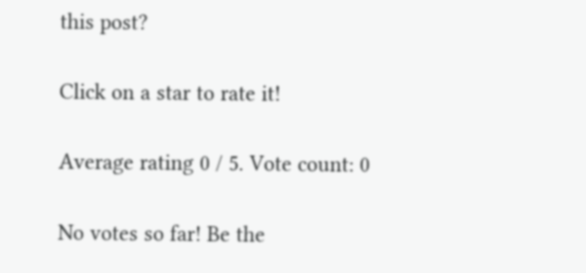this post?

Click on a star to rate it!

Average rating 0 / 5. Vote count: 0

No votes so far! Be the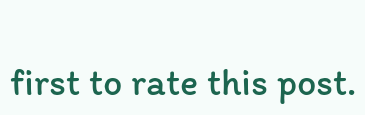first to rate this post.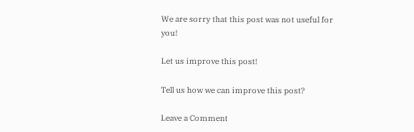We are sorry that this post was not useful for you!

Let us improve this post!

Tell us how we can improve this post?

Leave a Comment